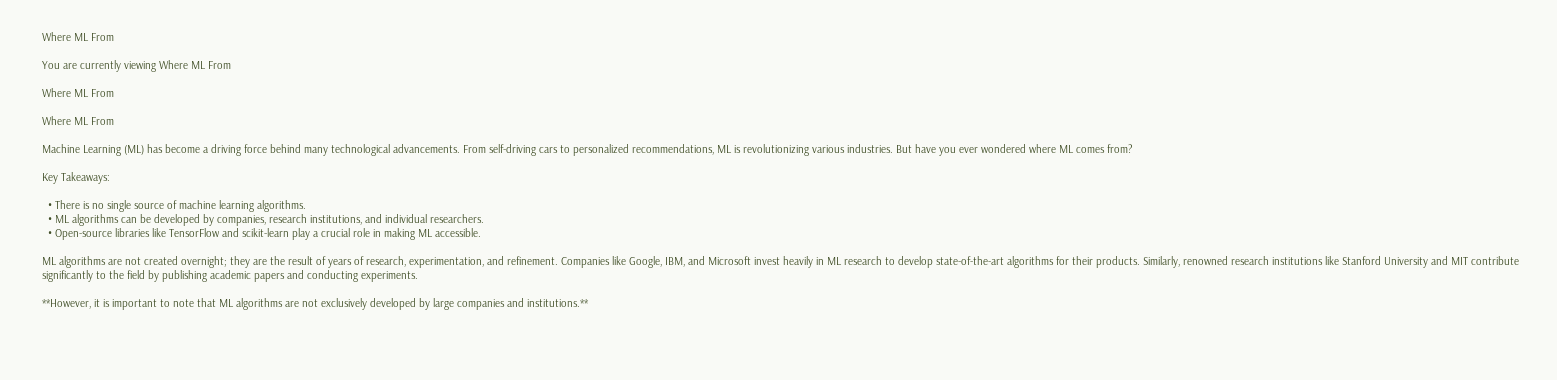Where ML From

You are currently viewing Where ML From

Where ML From

Where ML From

Machine Learning (ML) has become a driving force behind many technological advancements. From self-driving cars to personalized recommendations, ML is revolutionizing various industries. But have you ever wondered where ML comes from?

Key Takeaways:

  • There is no single source of machine learning algorithms.
  • ML algorithms can be developed by companies, research institutions, and individual researchers.
  • Open-source libraries like TensorFlow and scikit-learn play a crucial role in making ML accessible.

ML algorithms are not created overnight; they are the result of years of research, experimentation, and refinement. Companies like Google, IBM, and Microsoft invest heavily in ML research to develop state-of-the-art algorithms for their products. Similarly, renowned research institutions like Stanford University and MIT contribute significantly to the field by publishing academic papers and conducting experiments.

**However, it is important to note that ML algorithms are not exclusively developed by large companies and institutions.**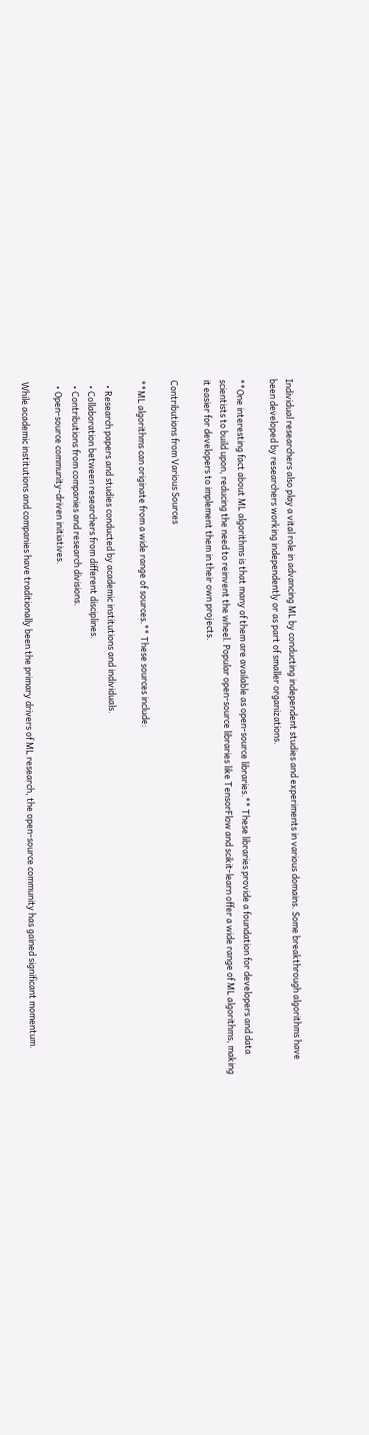Individual researchers also play a vital role in advancing ML by conducting independent studies and experiments in various domains. Some breakthrough algorithms have been developed by researchers working independently or as part of smaller organizations.

**One interesting fact about ML algorithms is that many of them are available as open-source libraries.** These libraries provide a foundation for developers and data scientists to build upon, reducing the need to reinvent the wheel. Popular open-source libraries like TensorFlow and scikit-learn offer a wide range of ML algorithms, making it easier for developers to implement them in their own projects.

Contributions from Various Sources

**ML algorithms can originate from a wide range of sources.** These sources include:

  • Research papers and studies conducted by academic institutions and individuals.
  • Collaboration between researchers from different disciplines.
  • Contributions from companies and research divisions.
  • Open-source community-driven initiatives.

While academic institutions and companies have traditionally been the primary drivers of ML research, the open-source community has gained significant momentum.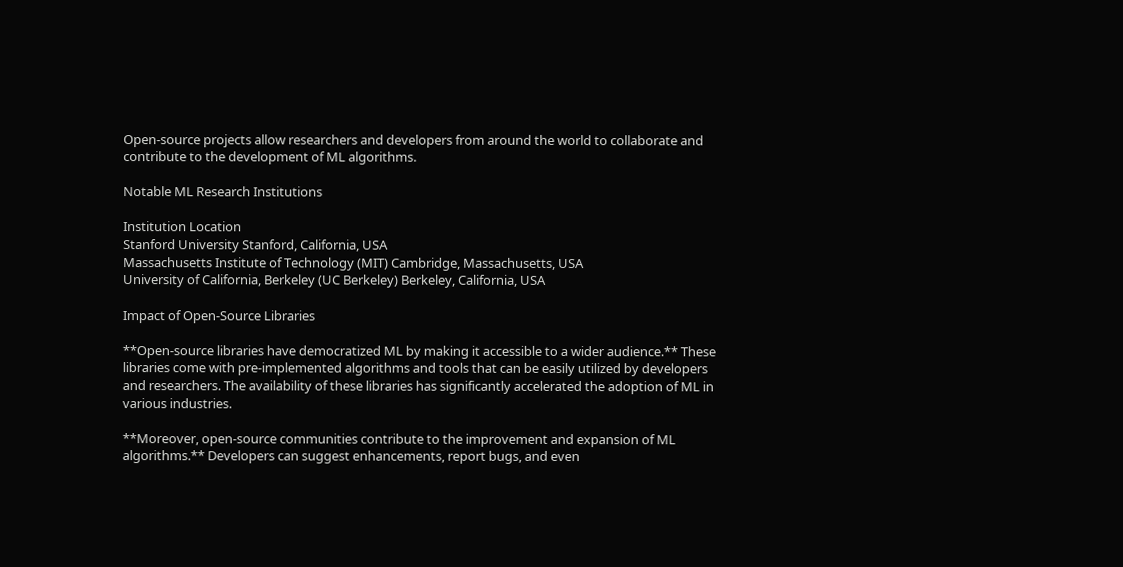Open-source projects allow researchers and developers from around the world to collaborate and contribute to the development of ML algorithms.

Notable ML Research Institutions

Institution Location
Stanford University Stanford, California, USA
Massachusetts Institute of Technology (MIT) Cambridge, Massachusetts, USA
University of California, Berkeley (UC Berkeley) Berkeley, California, USA

Impact of Open-Source Libraries

**Open-source libraries have democratized ML by making it accessible to a wider audience.** These libraries come with pre-implemented algorithms and tools that can be easily utilized by developers and researchers. The availability of these libraries has significantly accelerated the adoption of ML in various industries.

**Moreover, open-source communities contribute to the improvement and expansion of ML algorithms.** Developers can suggest enhancements, report bugs, and even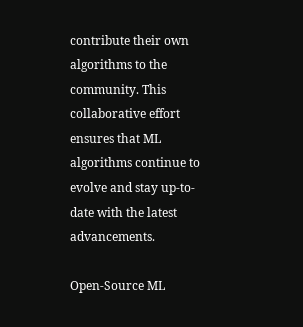contribute their own algorithms to the community. This collaborative effort ensures that ML algorithms continue to evolve and stay up-to-date with the latest advancements.

Open-Source ML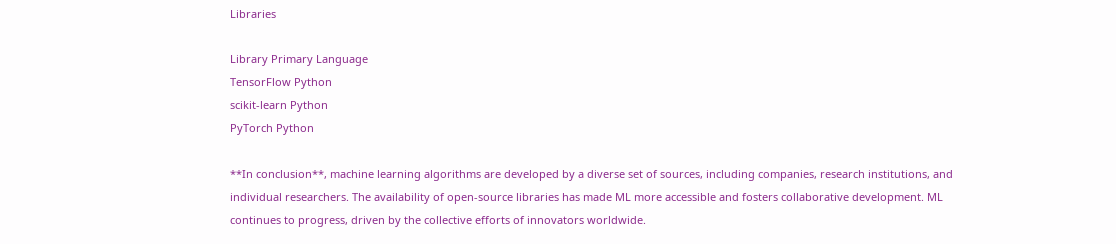Libraries

Library Primary Language
TensorFlow Python
scikit-learn Python
PyTorch Python

**In conclusion**, machine learning algorithms are developed by a diverse set of sources, including companies, research institutions, and individual researchers. The availability of open-source libraries has made ML more accessible and fosters collaborative development. ML continues to progress, driven by the collective efforts of innovators worldwide.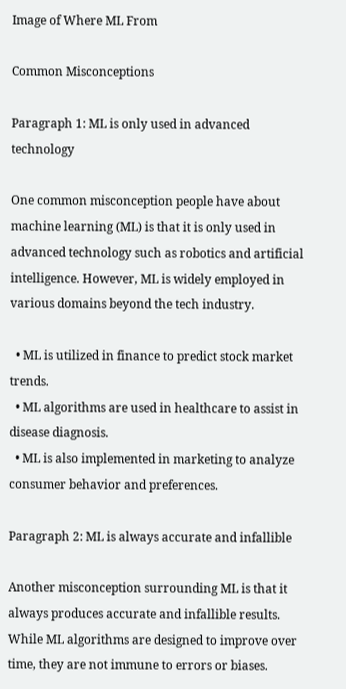Image of Where ML From

Common Misconceptions

Paragraph 1: ML is only used in advanced technology

One common misconception people have about machine learning (ML) is that it is only used in advanced technology such as robotics and artificial intelligence. However, ML is widely employed in various domains beyond the tech industry.

  • ML is utilized in finance to predict stock market trends.
  • ML algorithms are used in healthcare to assist in disease diagnosis.
  • ML is also implemented in marketing to analyze consumer behavior and preferences.

Paragraph 2: ML is always accurate and infallible

Another misconception surrounding ML is that it always produces accurate and infallible results. While ML algorithms are designed to improve over time, they are not immune to errors or biases.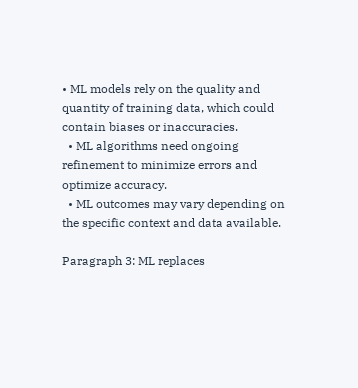• ML models rely on the quality and quantity of training data, which could contain biases or inaccuracies.
  • ML algorithms need ongoing refinement to minimize errors and optimize accuracy.
  • ML outcomes may vary depending on the specific context and data available.

Paragraph 3: ML replaces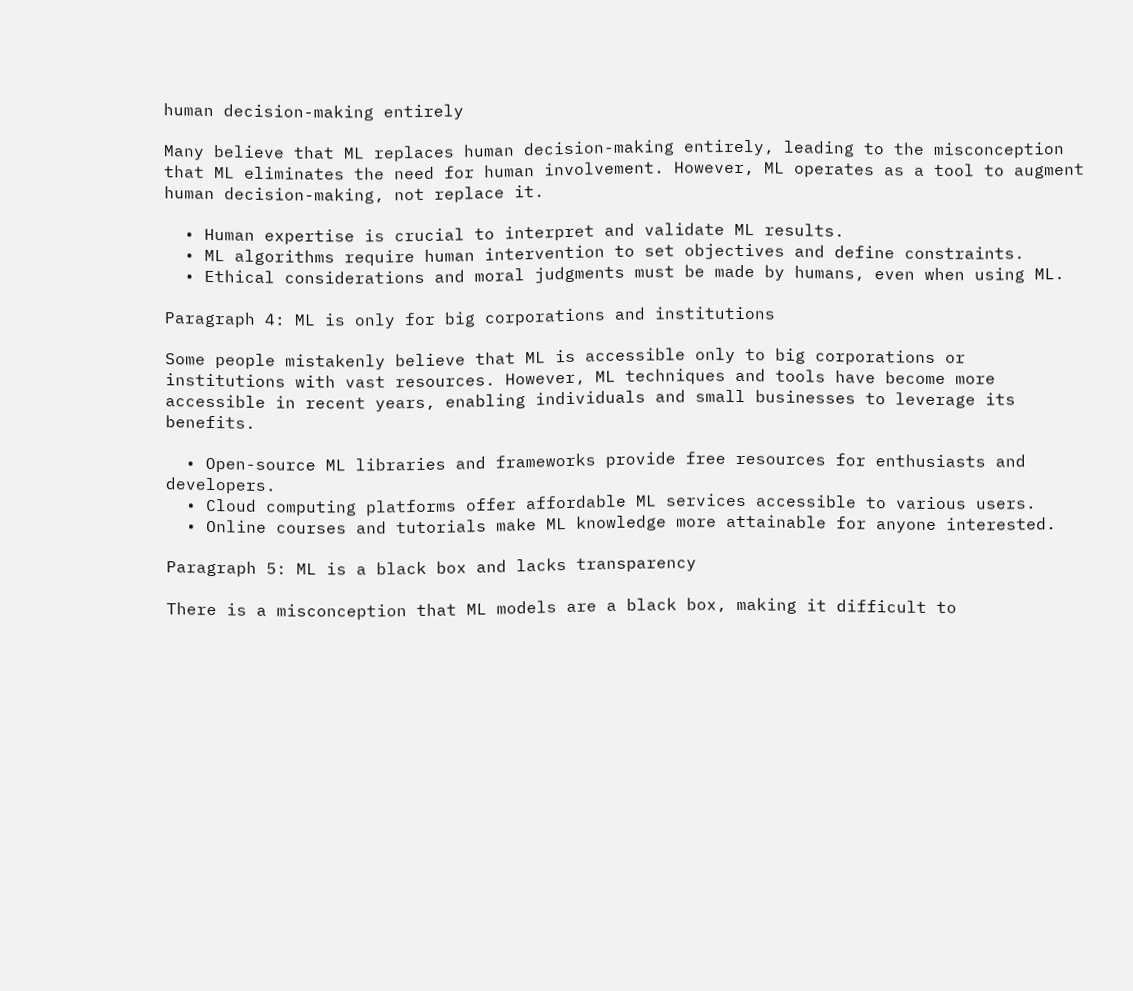human decision-making entirely

Many believe that ML replaces human decision-making entirely, leading to the misconception that ML eliminates the need for human involvement. However, ML operates as a tool to augment human decision-making, not replace it.

  • Human expertise is crucial to interpret and validate ML results.
  • ML algorithms require human intervention to set objectives and define constraints.
  • Ethical considerations and moral judgments must be made by humans, even when using ML.

Paragraph 4: ML is only for big corporations and institutions

Some people mistakenly believe that ML is accessible only to big corporations or institutions with vast resources. However, ML techniques and tools have become more accessible in recent years, enabling individuals and small businesses to leverage its benefits.

  • Open-source ML libraries and frameworks provide free resources for enthusiasts and developers.
  • Cloud computing platforms offer affordable ML services accessible to various users.
  • Online courses and tutorials make ML knowledge more attainable for anyone interested.

Paragraph 5: ML is a black box and lacks transparency

There is a misconception that ML models are a black box, making it difficult to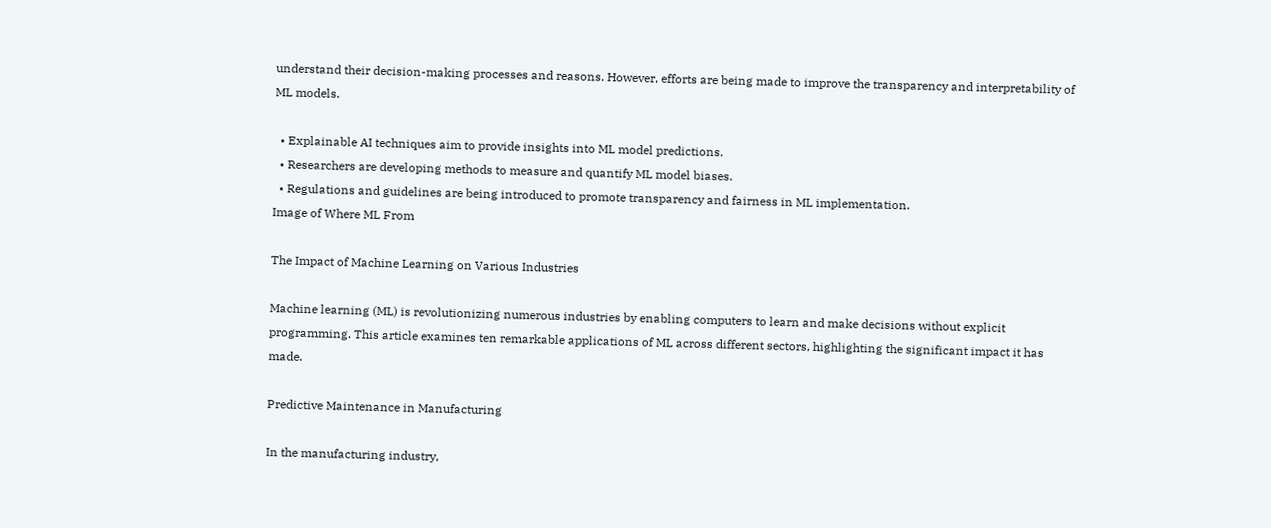understand their decision-making processes and reasons. However, efforts are being made to improve the transparency and interpretability of ML models.

  • Explainable AI techniques aim to provide insights into ML model predictions.
  • Researchers are developing methods to measure and quantify ML model biases.
  • Regulations and guidelines are being introduced to promote transparency and fairness in ML implementation.
Image of Where ML From

The Impact of Machine Learning on Various Industries

Machine learning (ML) is revolutionizing numerous industries by enabling computers to learn and make decisions without explicit programming. This article examines ten remarkable applications of ML across different sectors, highlighting the significant impact it has made.

Predictive Maintenance in Manufacturing

In the manufacturing industry,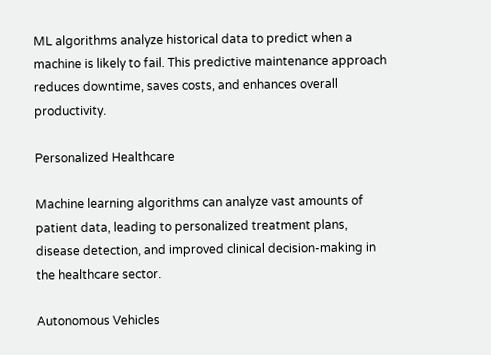ML algorithms analyze historical data to predict when a machine is likely to fail. This predictive maintenance approach reduces downtime, saves costs, and enhances overall productivity.

Personalized Healthcare

Machine learning algorithms can analyze vast amounts of patient data, leading to personalized treatment plans, disease detection, and improved clinical decision-making in the healthcare sector.

Autonomous Vehicles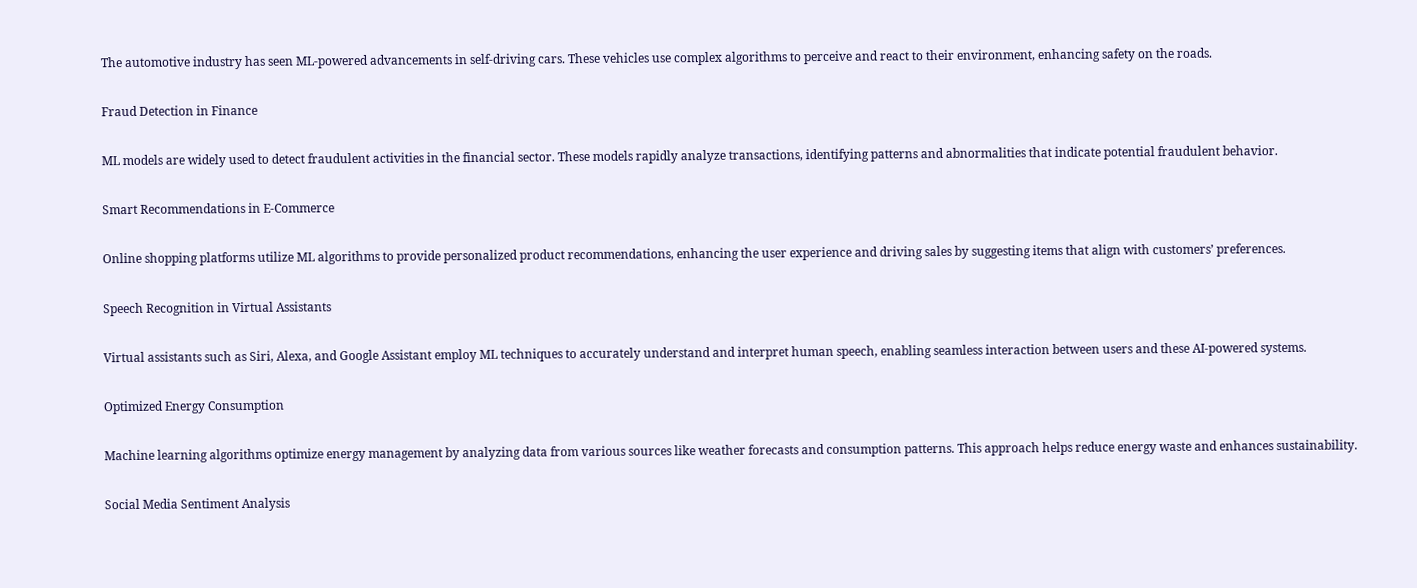The automotive industry has seen ML-powered advancements in self-driving cars. These vehicles use complex algorithms to perceive and react to their environment, enhancing safety on the roads.

Fraud Detection in Finance

ML models are widely used to detect fraudulent activities in the financial sector. These models rapidly analyze transactions, identifying patterns and abnormalities that indicate potential fraudulent behavior.

Smart Recommendations in E-Commerce

Online shopping platforms utilize ML algorithms to provide personalized product recommendations, enhancing the user experience and driving sales by suggesting items that align with customers’ preferences.

Speech Recognition in Virtual Assistants

Virtual assistants such as Siri, Alexa, and Google Assistant employ ML techniques to accurately understand and interpret human speech, enabling seamless interaction between users and these AI-powered systems.

Optimized Energy Consumption

Machine learning algorithms optimize energy management by analyzing data from various sources like weather forecasts and consumption patterns. This approach helps reduce energy waste and enhances sustainability.

Social Media Sentiment Analysis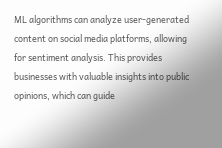ML algorithms can analyze user-generated content on social media platforms, allowing for sentiment analysis. This provides businesses with valuable insights into public opinions, which can guide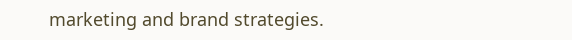marketing and brand strategies.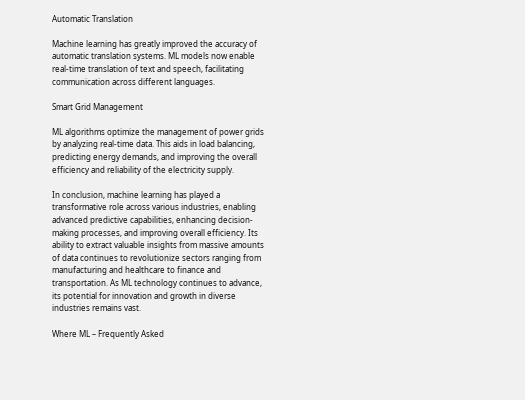Automatic Translation

Machine learning has greatly improved the accuracy of automatic translation systems. ML models now enable real-time translation of text and speech, facilitating communication across different languages.

Smart Grid Management

ML algorithms optimize the management of power grids by analyzing real-time data. This aids in load balancing, predicting energy demands, and improving the overall efficiency and reliability of the electricity supply.

In conclusion, machine learning has played a transformative role across various industries, enabling advanced predictive capabilities, enhancing decision-making processes, and improving overall efficiency. Its ability to extract valuable insights from massive amounts of data continues to revolutionize sectors ranging from manufacturing and healthcare to finance and transportation. As ML technology continues to advance, its potential for innovation and growth in diverse industries remains vast.

Where ML – Frequently Asked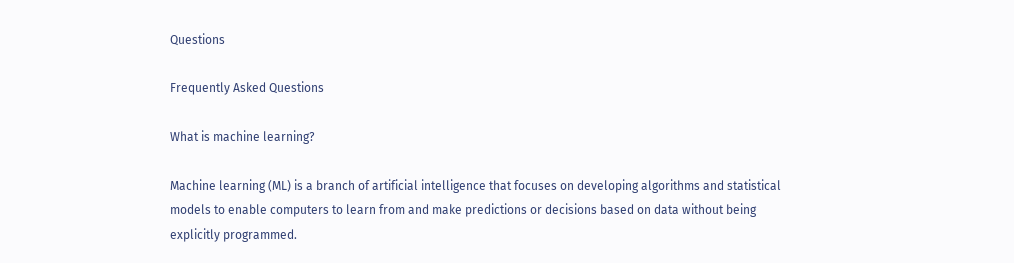Questions

Frequently Asked Questions

What is machine learning?

Machine learning (ML) is a branch of artificial intelligence that focuses on developing algorithms and statistical models to enable computers to learn from and make predictions or decisions based on data without being explicitly programmed.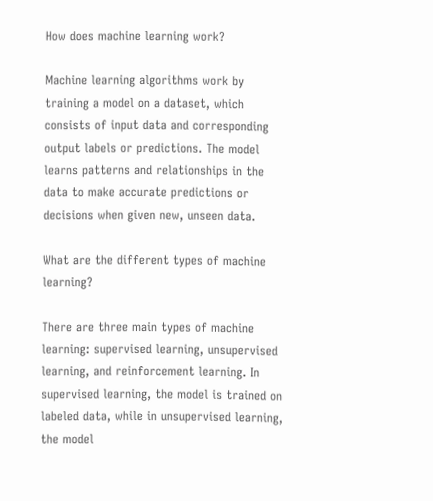How does machine learning work?

Machine learning algorithms work by training a model on a dataset, which consists of input data and corresponding output labels or predictions. The model learns patterns and relationships in the data to make accurate predictions or decisions when given new, unseen data.

What are the different types of machine learning?

There are three main types of machine learning: supervised learning, unsupervised learning, and reinforcement learning. In supervised learning, the model is trained on labeled data, while in unsupervised learning, the model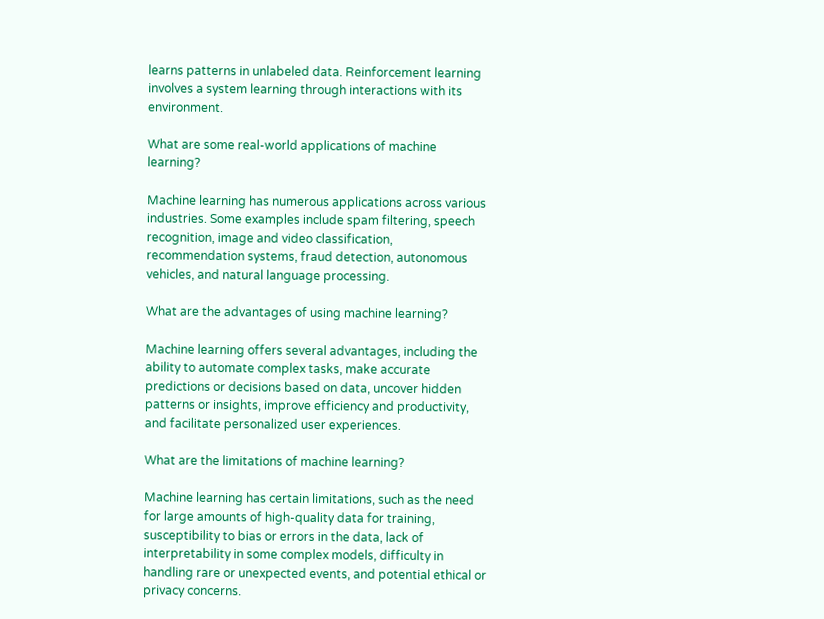learns patterns in unlabeled data. Reinforcement learning involves a system learning through interactions with its environment.

What are some real-world applications of machine learning?

Machine learning has numerous applications across various industries. Some examples include spam filtering, speech recognition, image and video classification, recommendation systems, fraud detection, autonomous vehicles, and natural language processing.

What are the advantages of using machine learning?

Machine learning offers several advantages, including the ability to automate complex tasks, make accurate predictions or decisions based on data, uncover hidden patterns or insights, improve efficiency and productivity, and facilitate personalized user experiences.

What are the limitations of machine learning?

Machine learning has certain limitations, such as the need for large amounts of high-quality data for training, susceptibility to bias or errors in the data, lack of interpretability in some complex models, difficulty in handling rare or unexpected events, and potential ethical or privacy concerns.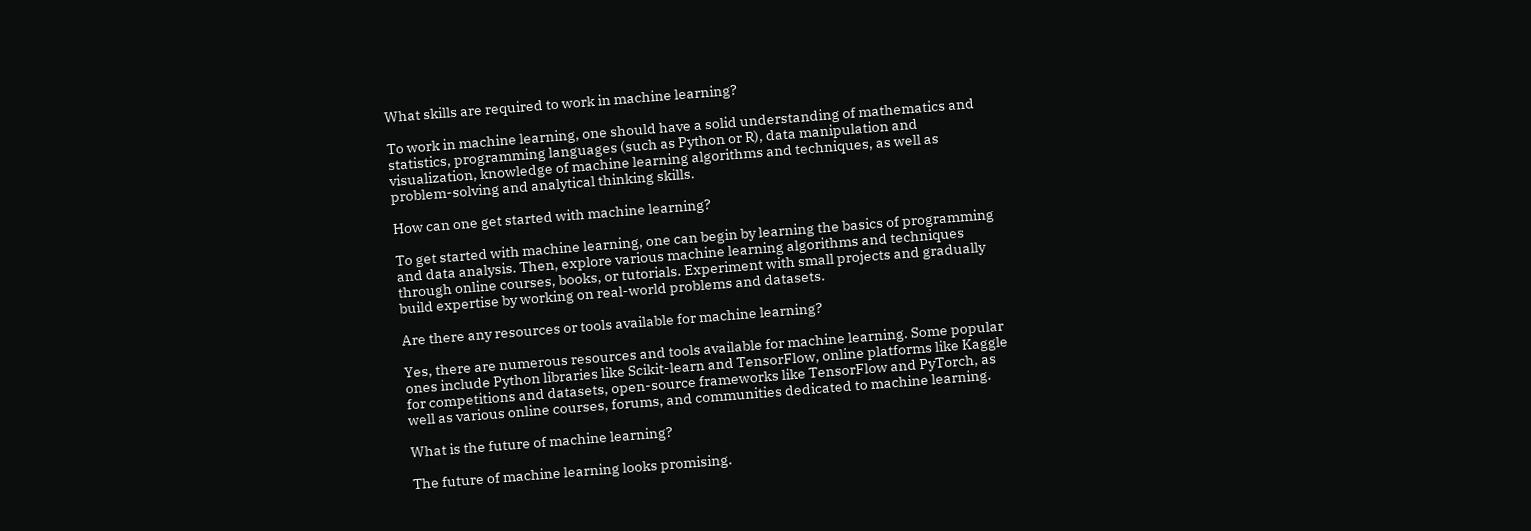What skills are required to work in machine learning?

To work in machine learning, one should have a solid understanding of mathematics and statistics, programming languages (such as Python or R), data manipulation and visualization, knowledge of machine learning algorithms and techniques, as well as problem-solving and analytical thinking skills.

How can one get started with machine learning?

To get started with machine learning, one can begin by learning the basics of programming and data analysis. Then, explore various machine learning algorithms and techniques through online courses, books, or tutorials. Experiment with small projects and gradually build expertise by working on real-world problems and datasets.

Are there any resources or tools available for machine learning?

Yes, there are numerous resources and tools available for machine learning. Some popular ones include Python libraries like Scikit-learn and TensorFlow, online platforms like Kaggle for competitions and datasets, open-source frameworks like TensorFlow and PyTorch, as well as various online courses, forums, and communities dedicated to machine learning.

What is the future of machine learning?

The future of machine learning looks promising.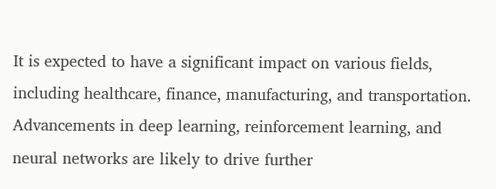It is expected to have a significant impact on various fields, including healthcare, finance, manufacturing, and transportation. Advancements in deep learning, reinforcement learning, and neural networks are likely to drive further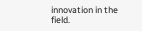innovation in the field.